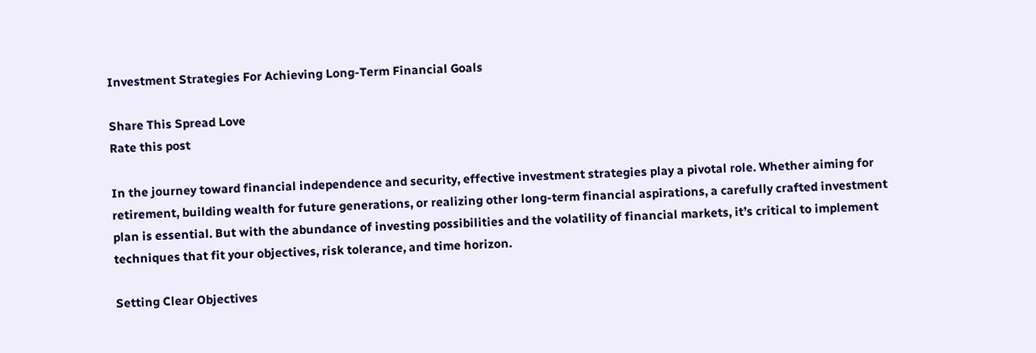Investment Strategies For Achieving Long-Term Financial Goals

Share This Spread Love
Rate this post

In the journey toward financial independence and security, effective investment strategies play a pivotal role. Whether aiming for retirement, building wealth for future generations, or realizing other long-term financial aspirations, a carefully crafted investment plan is essential. But with the abundance of investing possibilities and the volatility of financial markets, it’s critical to implement techniques that fit your objectives, risk tolerance, and time horizon.

Setting Clear Objectives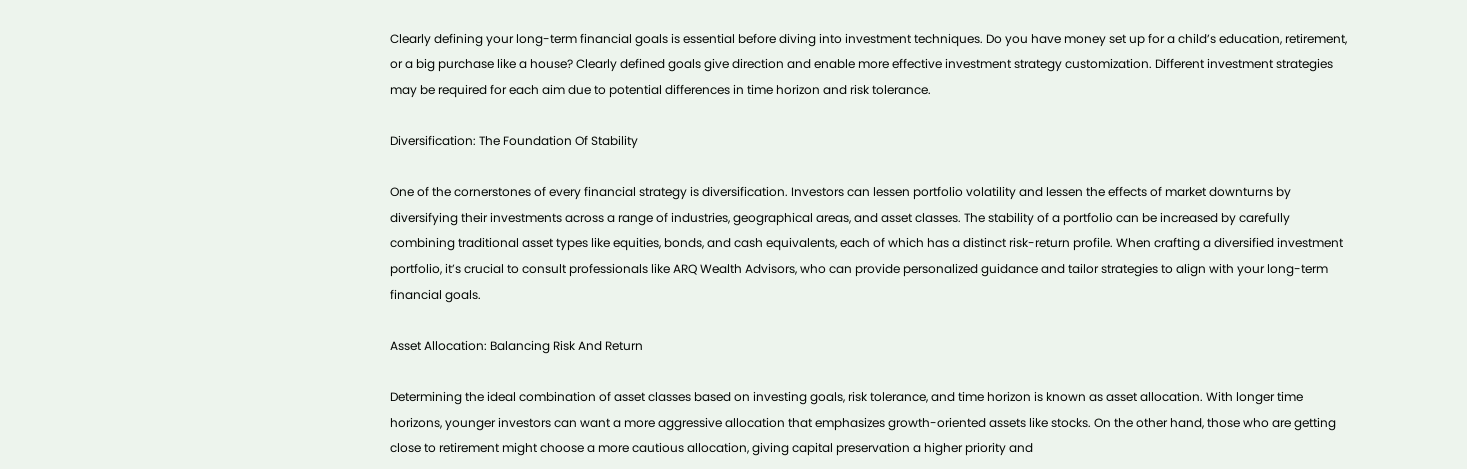Clearly defining your long-term financial goals is essential before diving into investment techniques. Do you have money set up for a child’s education, retirement, or a big purchase like a house? Clearly defined goals give direction and enable more effective investment strategy customization. Different investment strategies may be required for each aim due to potential differences in time horizon and risk tolerance.

Diversification: The Foundation Of Stability

One of the cornerstones of every financial strategy is diversification. Investors can lessen portfolio volatility and lessen the effects of market downturns by diversifying their investments across a range of industries, geographical areas, and asset classes. The stability of a portfolio can be increased by carefully combining traditional asset types like equities, bonds, and cash equivalents, each of which has a distinct risk-return profile. When crafting a diversified investment portfolio, it’s crucial to consult professionals like ARQ Wealth Advisors, who can provide personalized guidance and tailor strategies to align with your long-term financial goals.

Asset Allocation: Balancing Risk And Return

Determining the ideal combination of asset classes based on investing goals, risk tolerance, and time horizon is known as asset allocation. With longer time horizons, younger investors can want a more aggressive allocation that emphasizes growth-oriented assets like stocks. On the other hand, those who are getting close to retirement might choose a more cautious allocation, giving capital preservation a higher priority and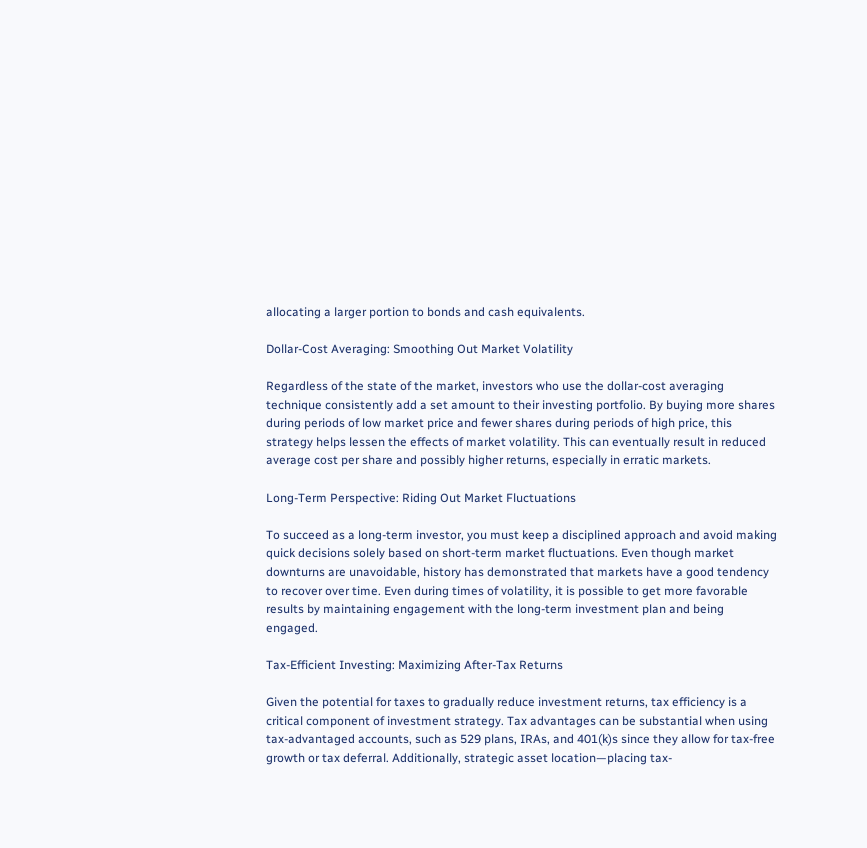allocating a larger portion to bonds and cash equivalents.

Dollar-Cost Averaging: Smoothing Out Market Volatility

Regardless of the state of the market, investors who use the dollar-cost averaging technique consistently add a set amount to their investing portfolio. By buying more shares during periods of low market price and fewer shares during periods of high price, this strategy helps lessen the effects of market volatility. This can eventually result in reduced average cost per share and possibly higher returns, especially in erratic markets.

Long-Term Perspective: Riding Out Market Fluctuations

To succeed as a long-term investor, you must keep a disciplined approach and avoid making quick decisions solely based on short-term market fluctuations. Even though market downturns are unavoidable, history has demonstrated that markets have a good tendency to recover over time. Even during times of volatility, it is possible to get more favorable results by maintaining engagement with the long-term investment plan and being engaged.

Tax-Efficient Investing: Maximizing After-Tax Returns

Given the potential for taxes to gradually reduce investment returns, tax efficiency is a critical component of investment strategy. Tax advantages can be substantial when using tax-advantaged accounts, such as 529 plans, IRAs, and 401(k)s since they allow for tax-free growth or tax deferral. Additionally, strategic asset location—placing tax-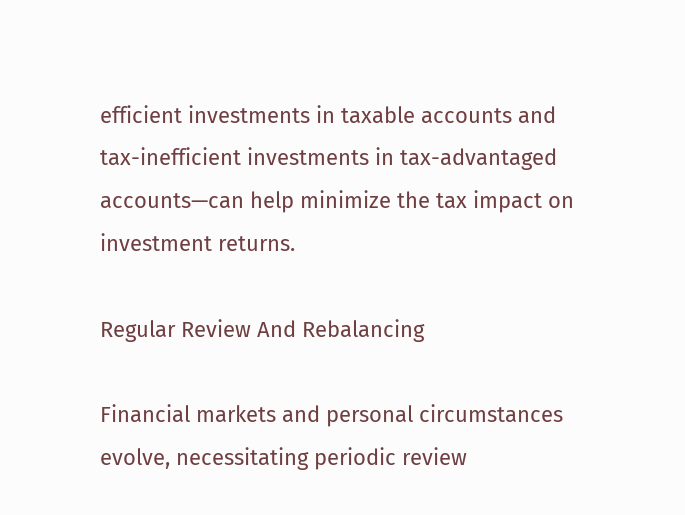efficient investments in taxable accounts and tax-inefficient investments in tax-advantaged accounts—can help minimize the tax impact on investment returns.

Regular Review And Rebalancing

Financial markets and personal circumstances evolve, necessitating periodic review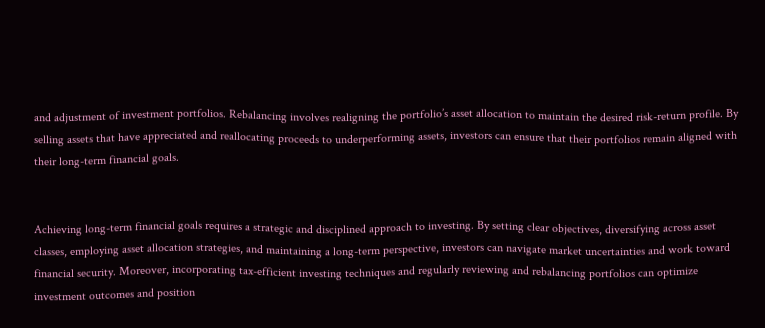and adjustment of investment portfolios. Rebalancing involves realigning the portfolio’s asset allocation to maintain the desired risk-return profile. By selling assets that have appreciated and reallocating proceeds to underperforming assets, investors can ensure that their portfolios remain aligned with their long-term financial goals.


Achieving long-term financial goals requires a strategic and disciplined approach to investing. By setting clear objectives, diversifying across asset classes, employing asset allocation strategies, and maintaining a long-term perspective, investors can navigate market uncertainties and work toward financial security. Moreover, incorporating tax-efficient investing techniques and regularly reviewing and rebalancing portfolios can optimize investment outcomes and position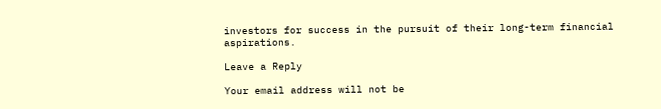investors for success in the pursuit of their long-term financial aspirations.

Leave a Reply

Your email address will not be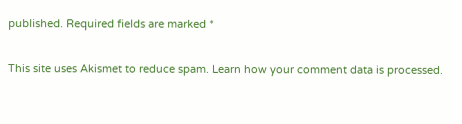published. Required fields are marked *

This site uses Akismet to reduce spam. Learn how your comment data is processed.